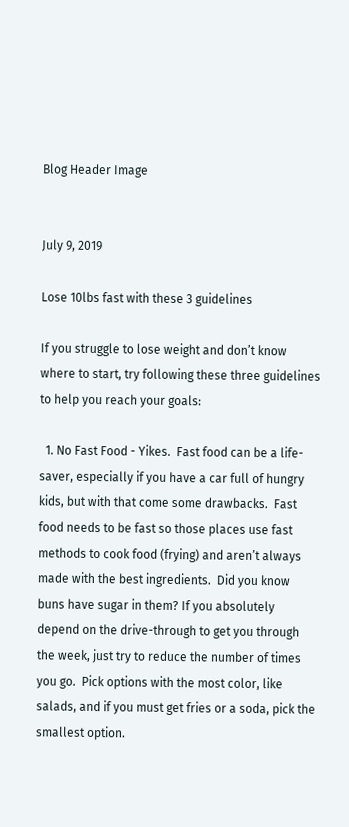Blog Header Image


July 9, 2019

Lose 10lbs fast with these 3 guidelines

If you struggle to lose weight and don’t know where to start, try following these three guidelines to help you reach your goals:

  1. No Fast Food - Yikes.  Fast food can be a life-saver, especially if you have a car full of hungry kids, but with that come some drawbacks.  Fast food needs to be fast so those places use fast methods to cook food (frying) and aren’t always made with the best ingredients.  Did you know buns have sugar in them? If you absolutely depend on the drive-through to get you through the week, just try to reduce the number of times you go.  Pick options with the most color, like salads, and if you must get fries or a soda, pick the smallest option.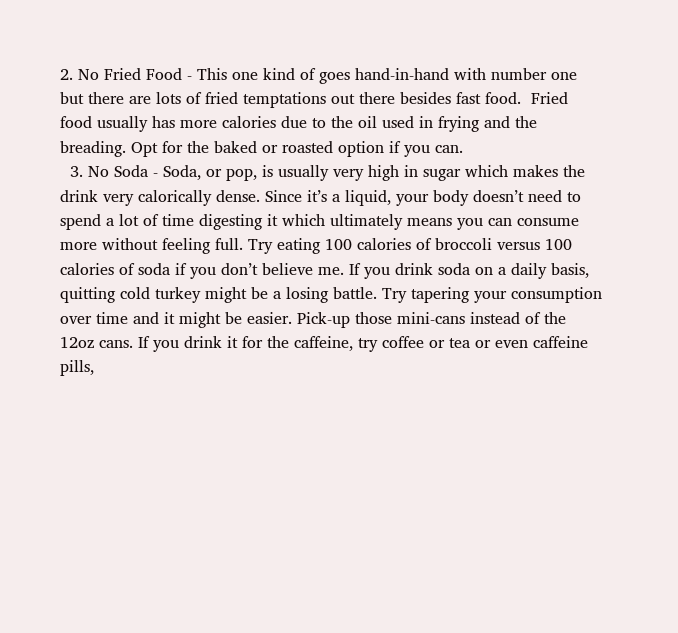2. No Fried Food - This one kind of goes hand-in-hand with number one but there are lots of fried temptations out there besides fast food.  Fried food usually has more calories due to the oil used in frying and the breading. Opt for the baked or roasted option if you can.
  3. No Soda - Soda, or pop, is usually very high in sugar which makes the drink very calorically dense. Since it’s a liquid, your body doesn’t need to spend a lot of time digesting it which ultimately means you can consume more without feeling full. Try eating 100 calories of broccoli versus 100 calories of soda if you don’t believe me. If you drink soda on a daily basis, quitting cold turkey might be a losing battle. Try tapering your consumption over time and it might be easier. Pick-up those mini-cans instead of the 12oz cans. If you drink it for the caffeine, try coffee or tea or even caffeine pills,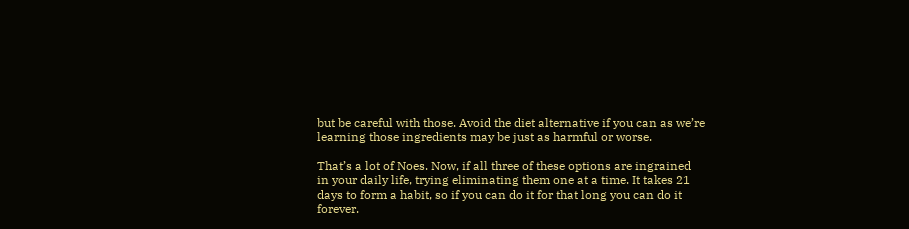but be careful with those. Avoid the diet alternative if you can as we’re learning those ingredients may be just as harmful or worse.

That’s a lot of Noes. Now, if all three of these options are ingrained in your daily life, trying eliminating them one at a time. It takes 21 days to form a habit, so if you can do it for that long you can do it forever.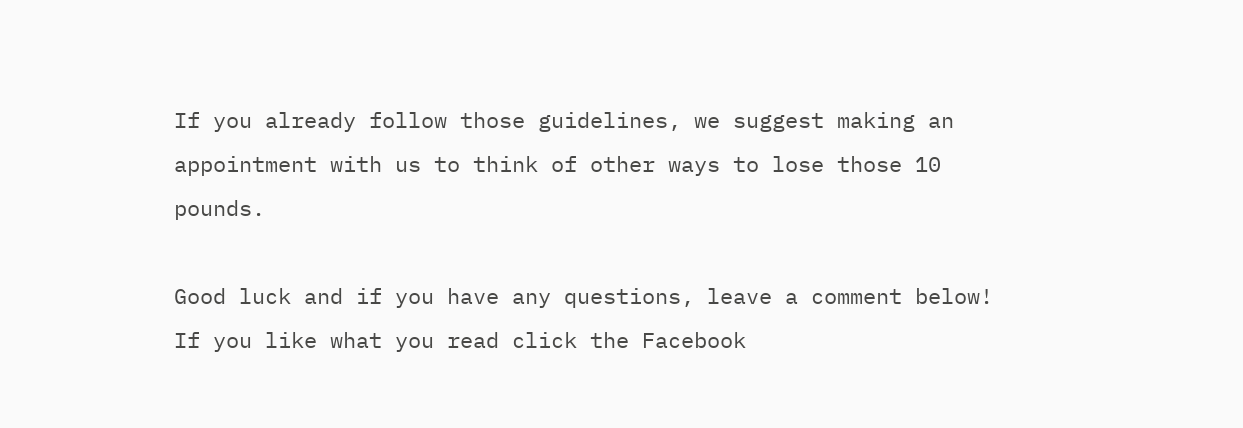If you already follow those guidelines, we suggest making an appointment with us to think of other ways to lose those 10 pounds.

Good luck and if you have any questions, leave a comment below! If you like what you read click the Facebook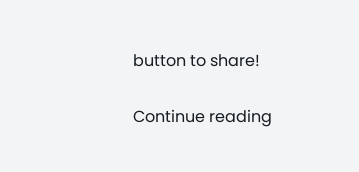button to share!

Continue reading